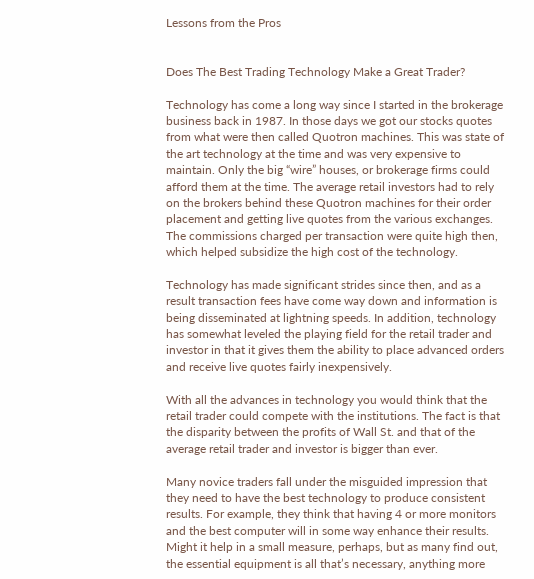Lessons from the Pros


Does The Best Trading Technology Make a Great Trader?

Technology has come a long way since I started in the brokerage business back in 1987. In those days we got our stocks quotes from what were then called Quotron machines. This was state of the art technology at the time and was very expensive to maintain. Only the big “wire” houses, or brokerage firms could afford them at the time. The average retail investors had to rely on the brokers behind these Quotron machines for their order placement and getting live quotes from the various exchanges. The commissions charged per transaction were quite high then, which helped subsidize the high cost of the technology.

Technology has made significant strides since then, and as a result transaction fees have come way down and information is being disseminated at lightning speeds. In addition, technology has somewhat leveled the playing field for the retail trader and investor in that it gives them the ability to place advanced orders and receive live quotes fairly inexpensively.

With all the advances in technology you would think that the retail trader could compete with the institutions. The fact is that the disparity between the profits of Wall St. and that of the average retail trader and investor is bigger than ever.

Many novice traders fall under the misguided impression that they need to have the best technology to produce consistent results. For example, they think that having 4 or more monitors and the best computer will in some way enhance their results. Might it help in a small measure, perhaps, but as many find out, the essential equipment is all that’s necessary, anything more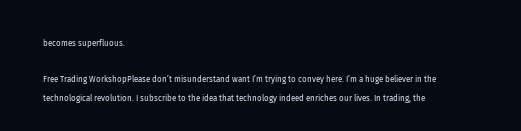becomes superfluous.

Free Trading WorkshopPlease don’t misunderstand want I’m trying to convey here. I’m a huge believer in the technological revolution. I subscribe to the idea that technology indeed enriches our lives. In trading, the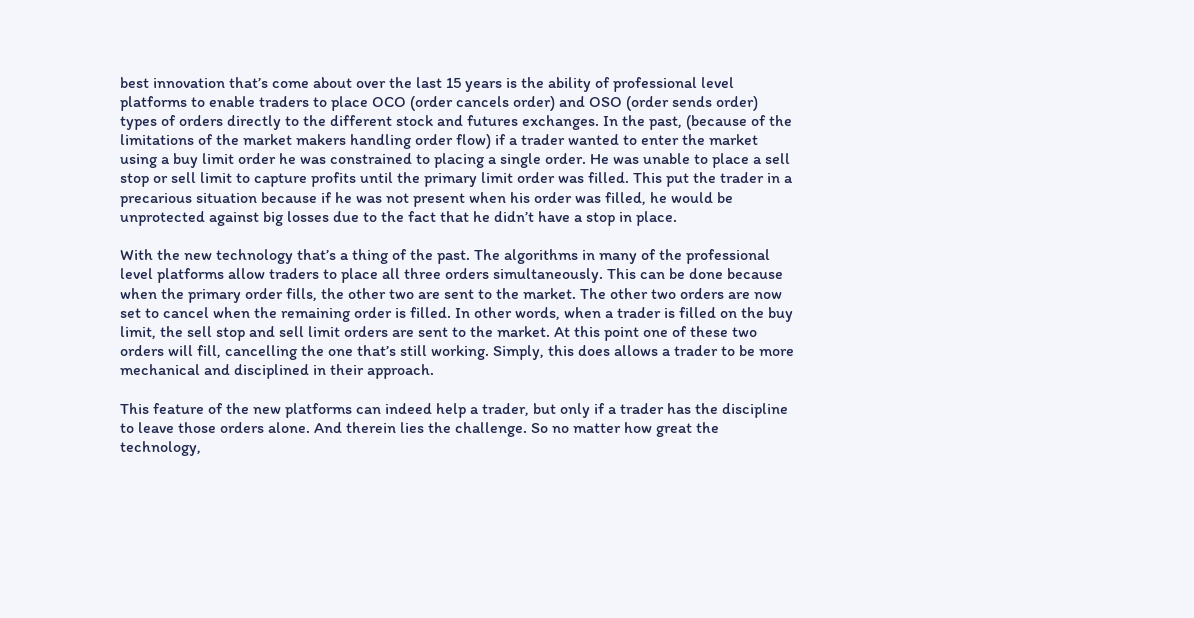best innovation that’s come about over the last 15 years is the ability of professional level platforms to enable traders to place OCO (order cancels order) and OSO (order sends order) types of orders directly to the different stock and futures exchanges. In the past, (because of the limitations of the market makers handling order flow) if a trader wanted to enter the market using a buy limit order he was constrained to placing a single order. He was unable to place a sell stop or sell limit to capture profits until the primary limit order was filled. This put the trader in a precarious situation because if he was not present when his order was filled, he would be unprotected against big losses due to the fact that he didn’t have a stop in place.

With the new technology that’s a thing of the past. The algorithms in many of the professional level platforms allow traders to place all three orders simultaneously. This can be done because when the primary order fills, the other two are sent to the market. The other two orders are now set to cancel when the remaining order is filled. In other words, when a trader is filled on the buy limit, the sell stop and sell limit orders are sent to the market. At this point one of these two orders will fill, cancelling the one that’s still working. Simply, this does allows a trader to be more mechanical and disciplined in their approach.

This feature of the new platforms can indeed help a trader, but only if a trader has the discipline to leave those orders alone. And therein lies the challenge. So no matter how great the technology,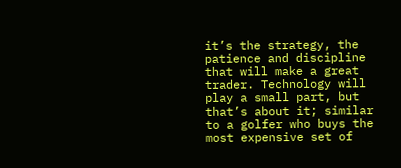it’s the strategy, the patience and discipline that will make a great trader. Technology will play a small part, but that’s about it; similar to a golfer who buys the most expensive set of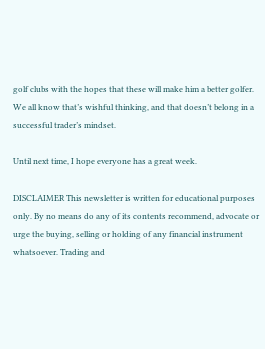golf clubs with the hopes that these will make him a better golfer. We all know that’s wishful thinking, and that doesn’t belong in a successful trader’s mindset.

Until next time, I hope everyone has a great week.

DISCLAIMER This newsletter is written for educational purposes only. By no means do any of its contents recommend, advocate or urge the buying, selling or holding of any financial instrument whatsoever. Trading and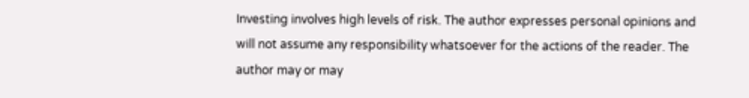Investing involves high levels of risk. The author expresses personal opinions and will not assume any responsibility whatsoever for the actions of the reader. The author may or may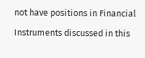not have positions in Financial Instruments discussed in this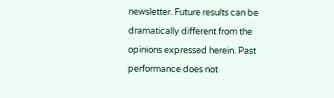newsletter. Future results can be dramatically different from the opinions expressed herein. Past performance does not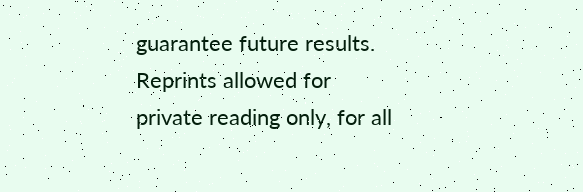guarantee future results. Reprints allowed for private reading only, for all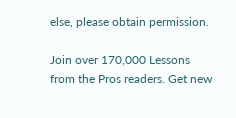else, please obtain permission.

Join over 170,000 Lessons from the Pros readers. Get new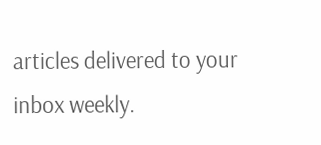articles delivered to your inbox weekly.